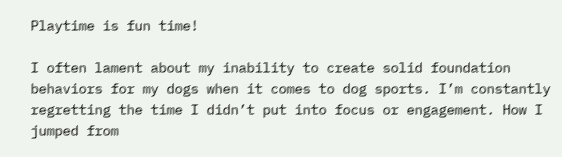Playtime is fun time!

I often lament about my inability to create solid foundation behaviors for my dogs when it comes to dog sports. I’m constantly regretting the time I didn’t put into focus or engagement. How I jumped from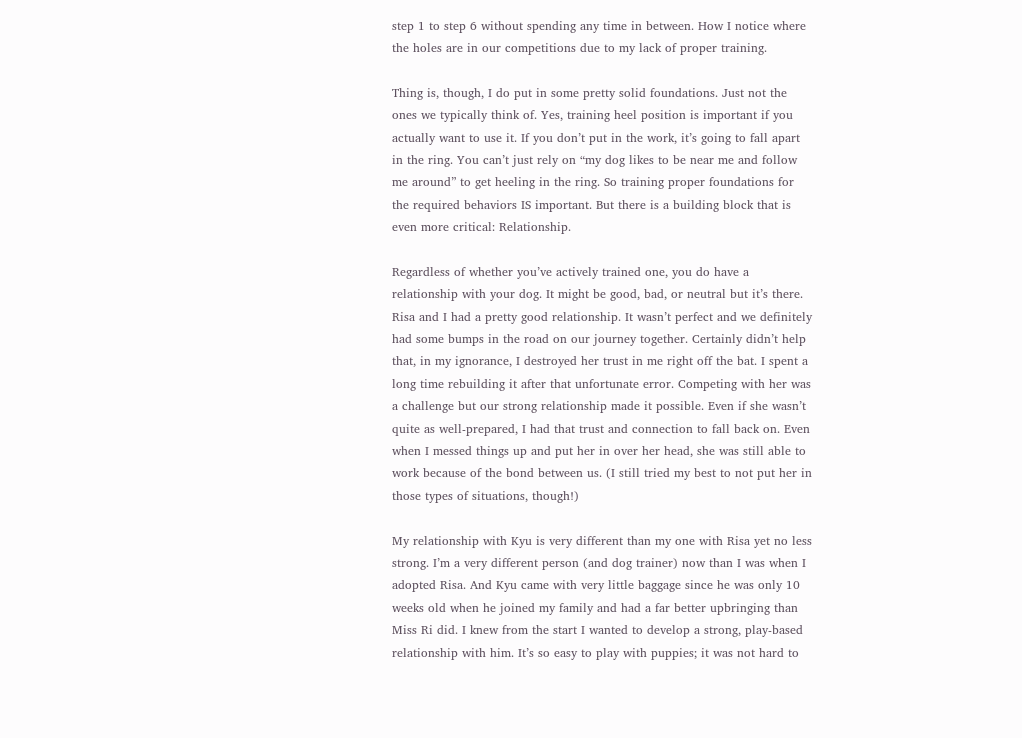step 1 to step 6 without spending any time in between. How I notice where the holes are in our competitions due to my lack of proper training.

Thing is, though, I do put in some pretty solid foundations. Just not the ones we typically think of. Yes, training heel position is important if you actually want to use it. If you don’t put in the work, it’s going to fall apart in the ring. You can’t just rely on “my dog likes to be near me and follow me around” to get heeling in the ring. So training proper foundations for the required behaviors IS important. But there is a building block that is even more critical: Relationship.

Regardless of whether you’ve actively trained one, you do have a relationship with your dog. It might be good, bad, or neutral but it’s there. Risa and I had a pretty good relationship. It wasn’t perfect and we definitely had some bumps in the road on our journey together. Certainly didn’t help that, in my ignorance, I destroyed her trust in me right off the bat. I spent a long time rebuilding it after that unfortunate error. Competing with her was a challenge but our strong relationship made it possible. Even if she wasn’t quite as well-prepared, I had that trust and connection to fall back on. Even when I messed things up and put her in over her head, she was still able to work because of the bond between us. (I still tried my best to not put her in those types of situations, though!)

My relationship with Kyu is very different than my one with Risa yet no less strong. I’m a very different person (and dog trainer) now than I was when I adopted Risa. And Kyu came with very little baggage since he was only 10 weeks old when he joined my family and had a far better upbringing than Miss Ri did. I knew from the start I wanted to develop a strong, play-based relationship with him. It’s so easy to play with puppies; it was not hard to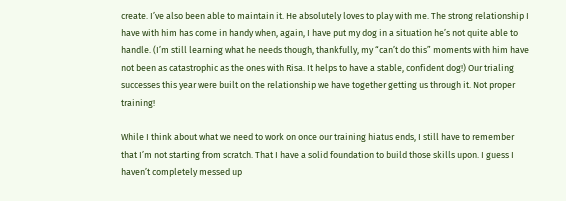create. I’ve also been able to maintain it. He absolutely loves to play with me. The strong relationship I have with him has come in handy when, again, I have put my dog in a situation he’s not quite able to handle. (I’m still learning what he needs though, thankfully, my “can’t do this” moments with him have not been as catastrophic as the ones with Risa. It helps to have a stable, confident dog!) Our trialing successes this year were built on the relationship we have together getting us through it. Not proper training!

While I think about what we need to work on once our training hiatus ends, I still have to remember that I’m not starting from scratch. That I have a solid foundation to build those skills upon. I guess I haven’t completely messed up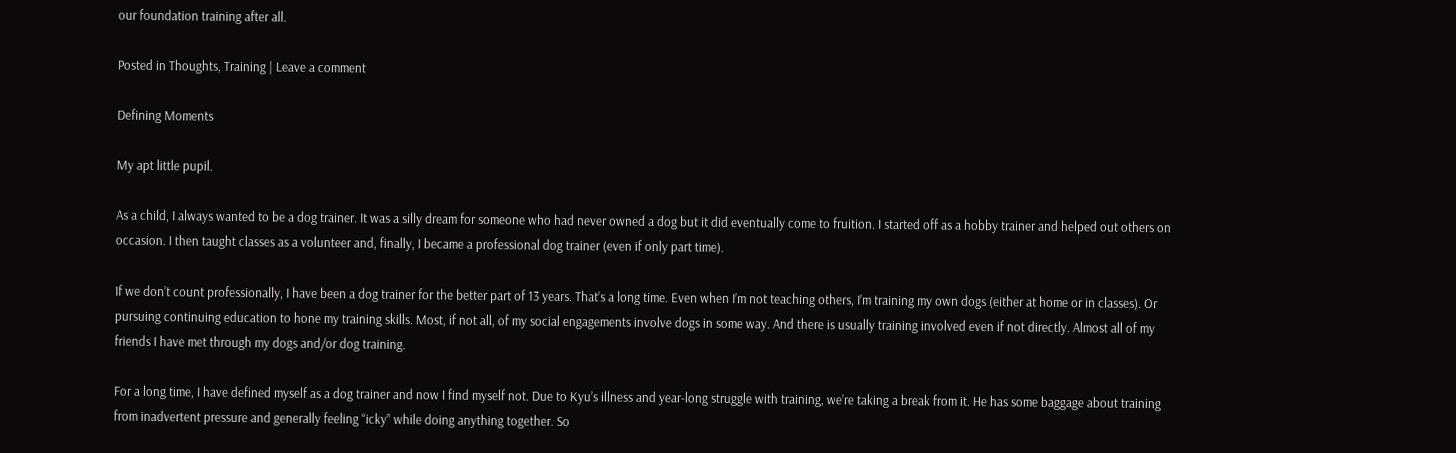our foundation training after all.

Posted in Thoughts, Training | Leave a comment

Defining Moments

My apt little pupil.

As a child, I always wanted to be a dog trainer. It was a silly dream for someone who had never owned a dog but it did eventually come to fruition. I started off as a hobby trainer and helped out others on occasion. I then taught classes as a volunteer and, finally, I became a professional dog trainer (even if only part time).

If we don’t count professionally, I have been a dog trainer for the better part of 13 years. That’s a long time. Even when I’m not teaching others, I’m training my own dogs (either at home or in classes). Or pursuing continuing education to hone my training skills. Most, if not all, of my social engagements involve dogs in some way. And there is usually training involved even if not directly. Almost all of my friends I have met through my dogs and/or dog training.

For a long time, I have defined myself as a dog trainer and now I find myself not. Due to Kyu’s illness and year-long struggle with training, we’re taking a break from it. He has some baggage about training from inadvertent pressure and generally feeling “icky” while doing anything together. So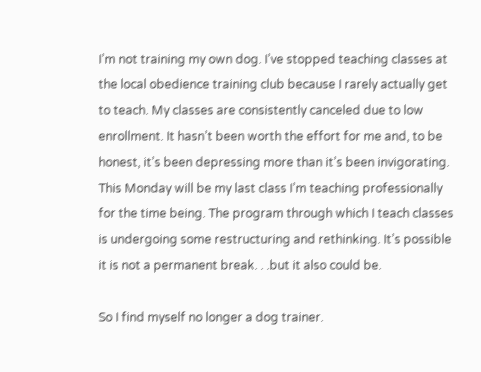I’m not training my own dog. I’ve stopped teaching classes at the local obedience training club because I rarely actually get to teach. My classes are consistently canceled due to low enrollment. It hasn’t been worth the effort for me and, to be honest, it’s been depressing more than it’s been invigorating. This Monday will be my last class I’m teaching professionally for the time being. The program through which I teach classes is undergoing some restructuring and rethinking. It’s possible it is not a permanent break. . .but it also could be.

So I find myself no longer a dog trainer.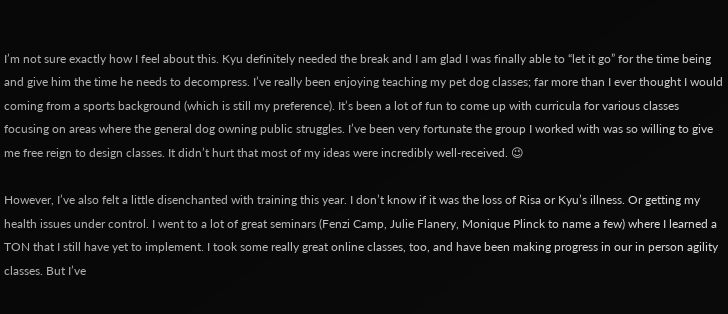I’m not sure exactly how I feel about this. Kyu definitely needed the break and I am glad I was finally able to “let it go” for the time being and give him the time he needs to decompress. I’ve really been enjoying teaching my pet dog classes; far more than I ever thought I would coming from a sports background (which is still my preference). It’s been a lot of fun to come up with curricula for various classes focusing on areas where the general dog owning public struggles. I’ve been very fortunate the group I worked with was so willing to give me free reign to design classes. It didn’t hurt that most of my ideas were incredibly well-received. 😉

However, I’ve also felt a little disenchanted with training this year. I don’t know if it was the loss of Risa or Kyu’s illness. Or getting my health issues under control. I went to a lot of great seminars (Fenzi Camp, Julie Flanery, Monique Plinck to name a few) where I learned a TON that I still have yet to implement. I took some really great online classes, too, and have been making progress in our in person agility classes. But I’ve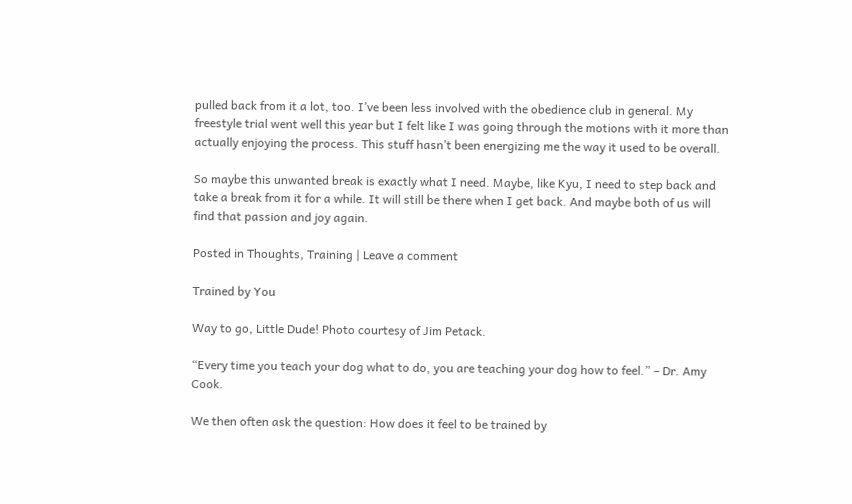pulled back from it a lot, too. I’ve been less involved with the obedience club in general. My freestyle trial went well this year but I felt like I was going through the motions with it more than actually enjoying the process. This stuff hasn’t been energizing me the way it used to be overall.

So maybe this unwanted break is exactly what I need. Maybe, like Kyu, I need to step back and take a break from it for a while. It will still be there when I get back. And maybe both of us will find that passion and joy again.

Posted in Thoughts, Training | Leave a comment

Trained by You

Way to go, Little Dude! Photo courtesy of Jim Petack.

“Every time you teach your dog what to do, you are teaching your dog how to feel.” – Dr. Amy Cook.

We then often ask the question: How does it feel to be trained by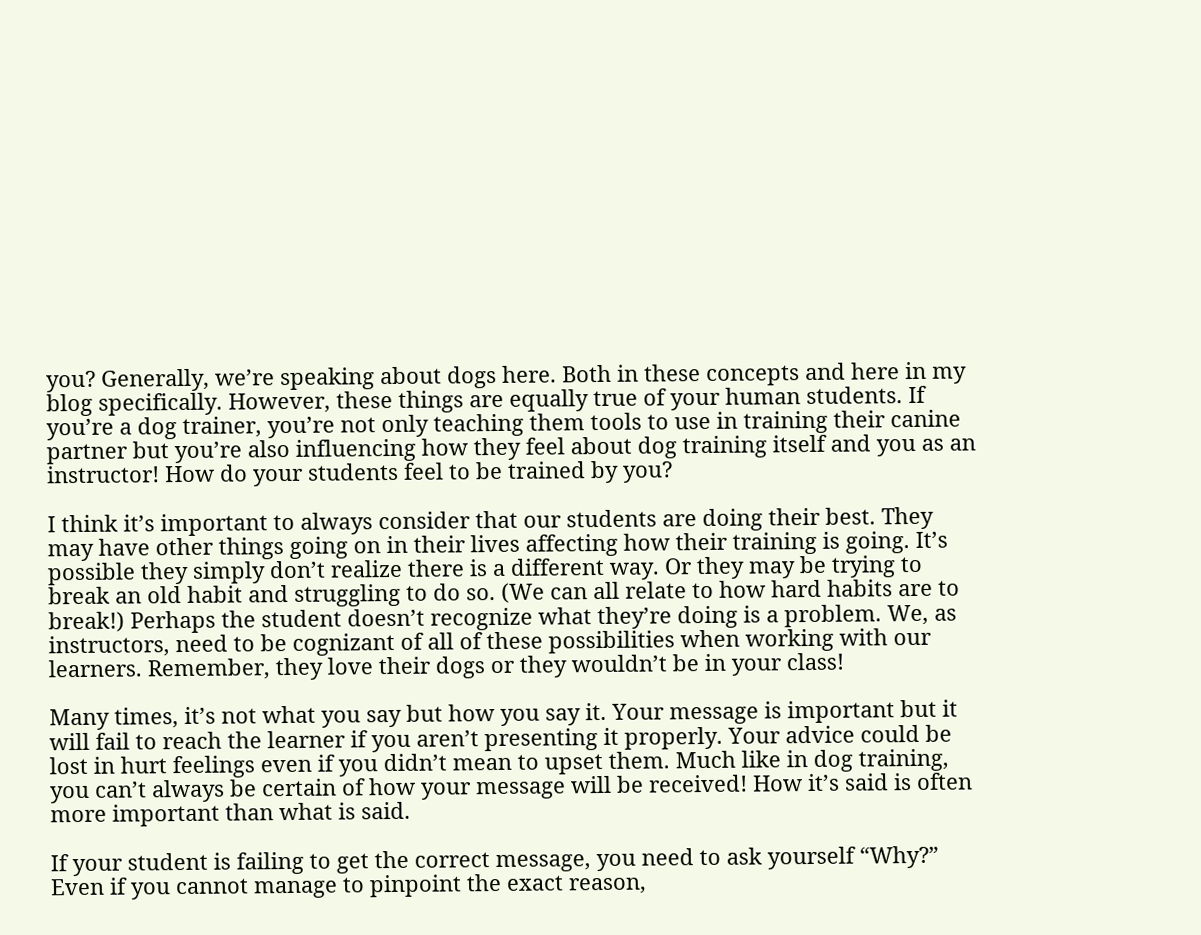you? Generally, we’re speaking about dogs here. Both in these concepts and here in my blog specifically. However, these things are equally true of your human students. If you’re a dog trainer, you’re not only teaching them tools to use in training their canine partner but you’re also influencing how they feel about dog training itself and you as an instructor! How do your students feel to be trained by you?

I think it’s important to always consider that our students are doing their best. They may have other things going on in their lives affecting how their training is going. It’s possible they simply don’t realize there is a different way. Or they may be trying to break an old habit and struggling to do so. (We can all relate to how hard habits are to break!) Perhaps the student doesn’t recognize what they’re doing is a problem. We, as instructors, need to be cognizant of all of these possibilities when working with our learners. Remember, they love their dogs or they wouldn’t be in your class!

Many times, it’s not what you say but how you say it. Your message is important but it will fail to reach the learner if you aren’t presenting it properly. Your advice could be lost in hurt feelings even if you didn’t mean to upset them. Much like in dog training, you can’t always be certain of how your message will be received! How it’s said is often more important than what is said.

If your student is failing to get the correct message, you need to ask yourself “Why?” Even if you cannot manage to pinpoint the exact reason,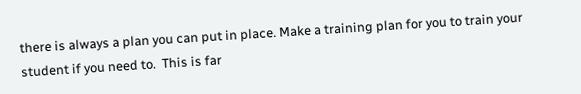there is always a plan you can put in place. Make a training plan for you to train your student if you need to.  This is far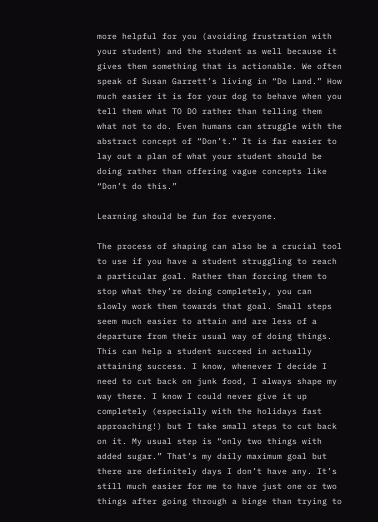more helpful for you (avoiding frustration with your student) and the student as well because it gives them something that is actionable. We often speak of Susan Garrett’s living in “Do Land.” How much easier it is for your dog to behave when you tell them what TO DO rather than telling them what not to do. Even humans can struggle with the abstract concept of “Don’t.” It is far easier to lay out a plan of what your student should be doing rather than offering vague concepts like “Don’t do this.”

Learning should be fun for everyone.

The process of shaping can also be a crucial tool to use if you have a student struggling to reach a particular goal. Rather than forcing them to stop what they’re doing completely, you can slowly work them towards that goal. Small steps seem much easier to attain and are less of a departure from their usual way of doing things. This can help a student succeed in actually attaining success. I know, whenever I decide I need to cut back on junk food, I always shape my way there. I know I could never give it up completely (especially with the holidays fast approaching!) but I take small steps to cut back on it. My usual step is “only two things with added sugar.” That’s my daily maximum goal but there are definitely days I don’t have any. It’s still much easier for me to have just one or two things after going through a binge than trying to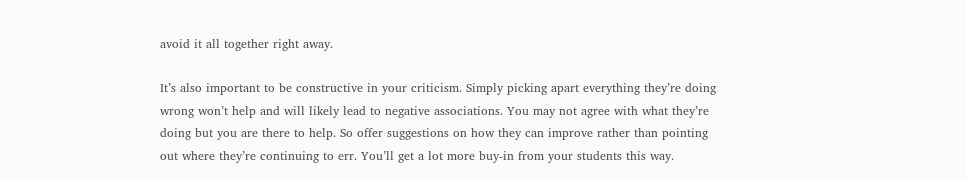avoid it all together right away.

It’s also important to be constructive in your criticism. Simply picking apart everything they’re doing wrong won’t help and will likely lead to negative associations. You may not agree with what they’re doing but you are there to help. So offer suggestions on how they can improve rather than pointing out where they’re continuing to err. You’ll get a lot more buy-in from your students this way.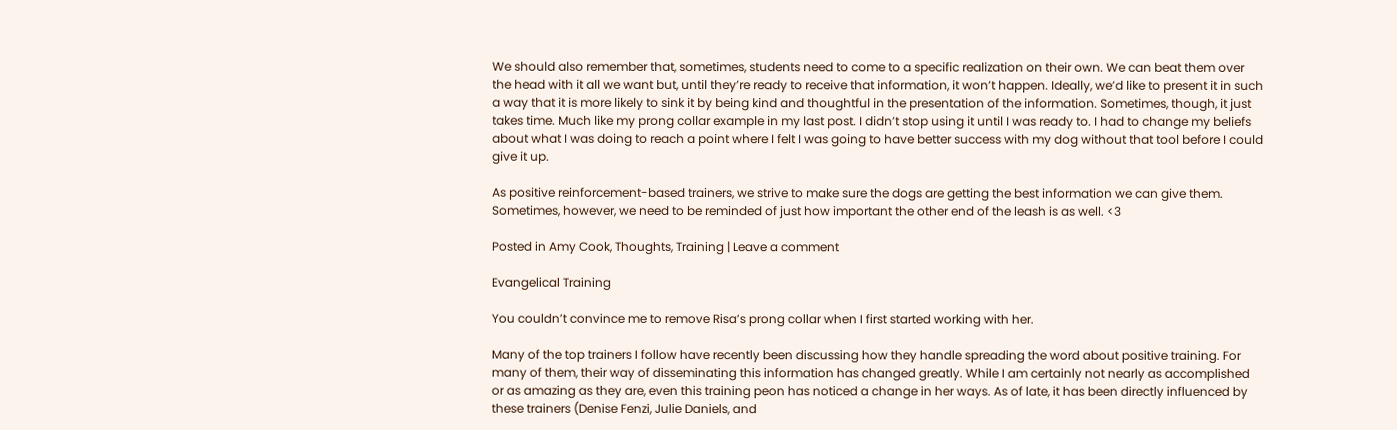We should also remember that, sometimes, students need to come to a specific realization on their own. We can beat them over the head with it all we want but, until they’re ready to receive that information, it won’t happen. Ideally, we’d like to present it in such a way that it is more likely to sink it by being kind and thoughtful in the presentation of the information. Sometimes, though, it just takes time. Much like my prong collar example in my last post. I didn’t stop using it until I was ready to. I had to change my beliefs about what I was doing to reach a point where I felt I was going to have better success with my dog without that tool before I could give it up.

As positive reinforcement-based trainers, we strive to make sure the dogs are getting the best information we can give them. Sometimes, however, we need to be reminded of just how important the other end of the leash is as well. <3

Posted in Amy Cook, Thoughts, Training | Leave a comment

Evangelical Training

You couldn’t convince me to remove Risa’s prong collar when I first started working with her.

Many of the top trainers I follow have recently been discussing how they handle spreading the word about positive training. For many of them, their way of disseminating this information has changed greatly. While I am certainly not nearly as accomplished or as amazing as they are, even this training peon has noticed a change in her ways. As of late, it has been directly influenced by these trainers (Denise Fenzi, Julie Daniels, and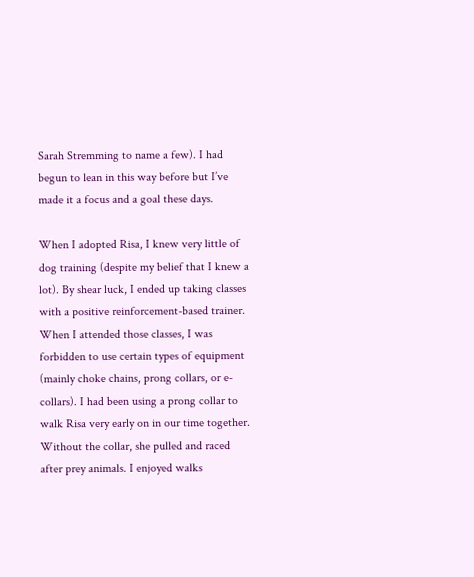Sarah Stremming to name a few). I had begun to lean in this way before but I’ve made it a focus and a goal these days.

When I adopted Risa, I knew very little of dog training (despite my belief that I knew a lot). By shear luck, I ended up taking classes with a positive reinforcement-based trainer. When I attended those classes, I was forbidden to use certain types of equipment (mainly choke chains, prong collars, or e-collars). I had been using a prong collar to walk Risa very early on in our time together. Without the collar, she pulled and raced after prey animals. I enjoyed walks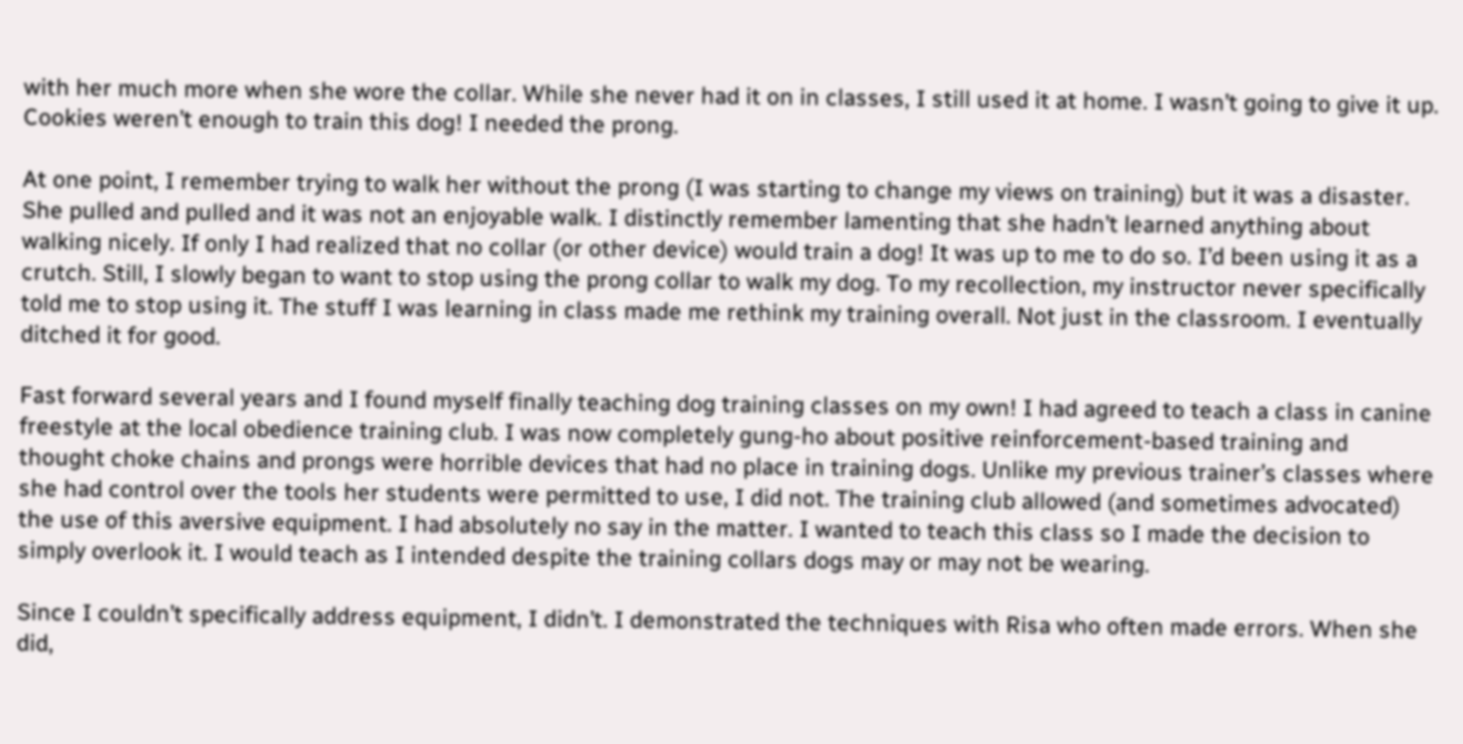with her much more when she wore the collar. While she never had it on in classes, I still used it at home. I wasn’t going to give it up. Cookies weren’t enough to train this dog! I needed the prong.

At one point, I remember trying to walk her without the prong (I was starting to change my views on training) but it was a disaster. She pulled and pulled and it was not an enjoyable walk. I distinctly remember lamenting that she hadn’t learned anything about walking nicely. If only I had realized that no collar (or other device) would train a dog! It was up to me to do so. I’d been using it as a crutch. Still, I slowly began to want to stop using the prong collar to walk my dog. To my recollection, my instructor never specifically told me to stop using it. The stuff I was learning in class made me rethink my training overall. Not just in the classroom. I eventually ditched it for good.

Fast forward several years and I found myself finally teaching dog training classes on my own! I had agreed to teach a class in canine freestyle at the local obedience training club. I was now completely gung-ho about positive reinforcement-based training and thought choke chains and prongs were horrible devices that had no place in training dogs. Unlike my previous trainer’s classes where she had control over the tools her students were permitted to use, I did not. The training club allowed (and sometimes advocated) the use of this aversive equipment. I had absolutely no say in the matter. I wanted to teach this class so I made the decision to simply overlook it. I would teach as I intended despite the training collars dogs may or may not be wearing.

Since I couldn’t specifically address equipment, I didn’t. I demonstrated the techniques with Risa who often made errors. When she did,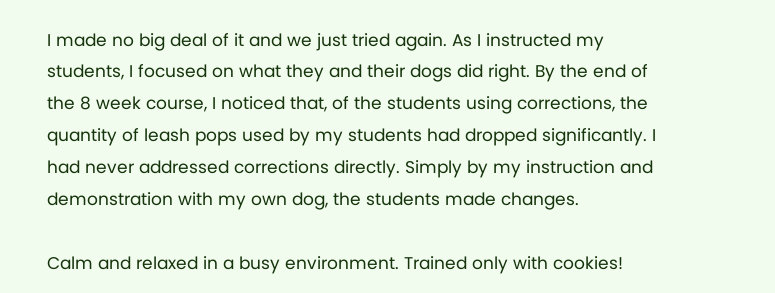I made no big deal of it and we just tried again. As I instructed my students, I focused on what they and their dogs did right. By the end of the 8 week course, I noticed that, of the students using corrections, the quantity of leash pops used by my students had dropped significantly. I had never addressed corrections directly. Simply by my instruction and demonstration with my own dog, the students made changes.

Calm and relaxed in a busy environment. Trained only with cookies!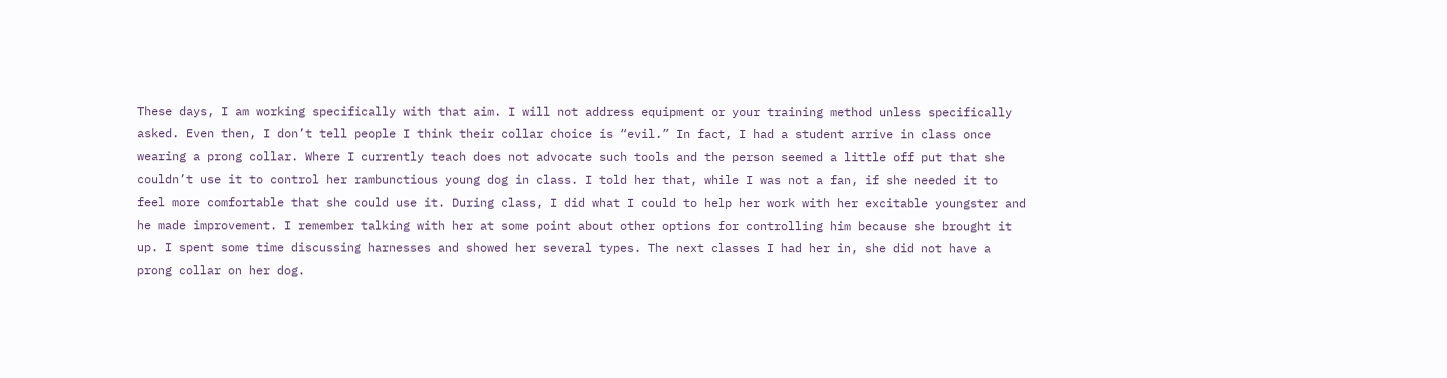These days, I am working specifically with that aim. I will not address equipment or your training method unless specifically asked. Even then, I don’t tell people I think their collar choice is “evil.” In fact, I had a student arrive in class once wearing a prong collar. Where I currently teach does not advocate such tools and the person seemed a little off put that she couldn’t use it to control her rambunctious young dog in class. I told her that, while I was not a fan, if she needed it to feel more comfortable that she could use it. During class, I did what I could to help her work with her excitable youngster and he made improvement. I remember talking with her at some point about other options for controlling him because she brought it up. I spent some time discussing harnesses and showed her several types. The next classes I had her in, she did not have a prong collar on her dog.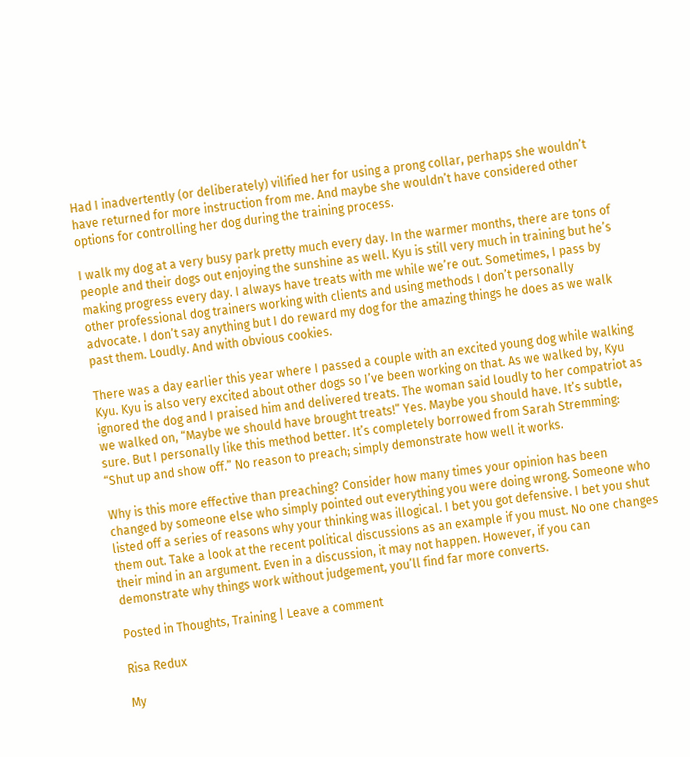Had I inadvertently (or deliberately) vilified her for using a prong collar, perhaps she wouldn’t have returned for more instruction from me. And maybe she wouldn’t have considered other options for controlling her dog during the training process.

I walk my dog at a very busy park pretty much every day. In the warmer months, there are tons of people and their dogs out enjoying the sunshine as well. Kyu is still very much in training but he’s making progress every day. I always have treats with me while we’re out. Sometimes, I pass by other professional dog trainers working with clients and using methods I don’t personally advocate. I don’t say anything but I do reward my dog for the amazing things he does as we walk past them. Loudly. And with obvious cookies.

There was a day earlier this year where I passed a couple with an excited young dog while walking Kyu. Kyu is also very excited about other dogs so I’ve been working on that. As we walked by, Kyu ignored the dog and I praised him and delivered treats. The woman said loudly to her compatriot as we walked on, “Maybe we should have brought treats!” Yes. Maybe you should have. It’s subtle, sure. But I personally like this method better. It’s completely borrowed from Sarah Stremming: “Shut up and show off.” No reason to preach; simply demonstrate how well it works.

Why is this more effective than preaching? Consider how many times your opinion has been changed by someone else who simply pointed out everything you were doing wrong. Someone who listed off a series of reasons why your thinking was illogical. I bet you got defensive. I bet you shut them out. Take a look at the recent political discussions as an example if you must. No one changes their mind in an argument. Even in a discussion, it may not happen. However, if you can demonstrate why things work without judgement, you’ll find far more converts.

Posted in Thoughts, Training | Leave a comment

Risa Redux

My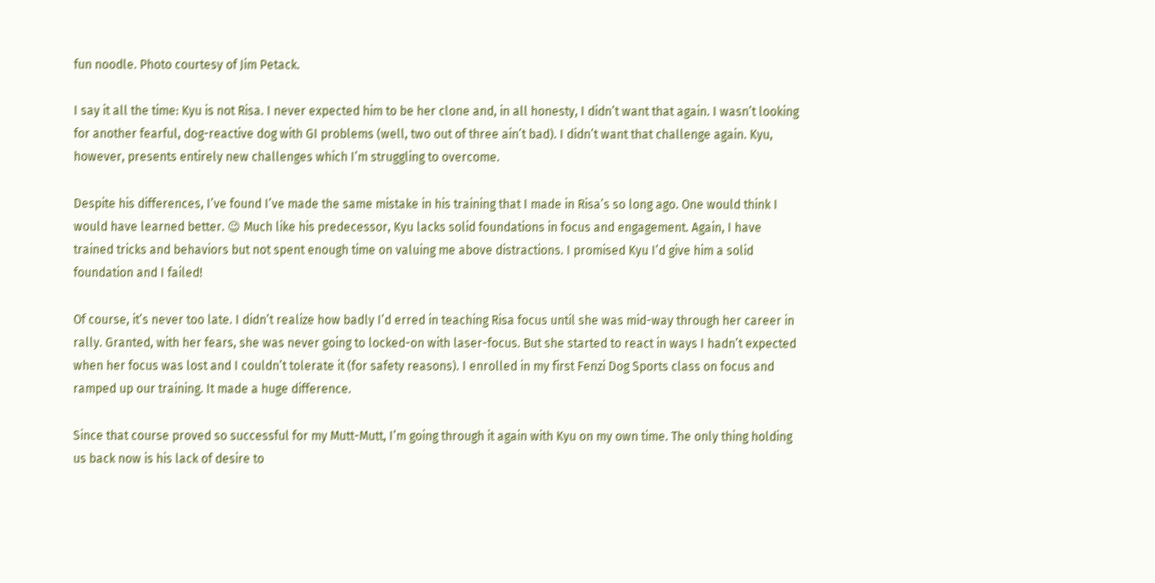fun noodle. Photo courtesy of Jim Petack.

I say it all the time: Kyu is not Risa. I never expected him to be her clone and, in all honesty, I didn’t want that again. I wasn’t looking for another fearful, dog-reactive dog with GI problems (well, two out of three ain’t bad). I didn’t want that challenge again. Kyu, however, presents entirely new challenges which I’m struggling to overcome.

Despite his differences, I’ve found I’ve made the same mistake in his training that I made in Risa’s so long ago. One would think I would have learned better. 😉 Much like his predecessor, Kyu lacks solid foundations in focus and engagement. Again, I have trained tricks and behaviors but not spent enough time on valuing me above distractions. I promised Kyu I’d give him a solid foundation and I failed!

Of course, it’s never too late. I didn’t realize how badly I’d erred in teaching Risa focus until she was mid-way through her career in rally. Granted, with her fears, she was never going to locked-on with laser-focus. But she started to react in ways I hadn’t expected when her focus was lost and I couldn’t tolerate it (for safety reasons). I enrolled in my first Fenzi Dog Sports class on focus and ramped up our training. It made a huge difference.

Since that course proved so successful for my Mutt-Mutt, I’m going through it again with Kyu on my own time. The only thing holding us back now is his lack of desire to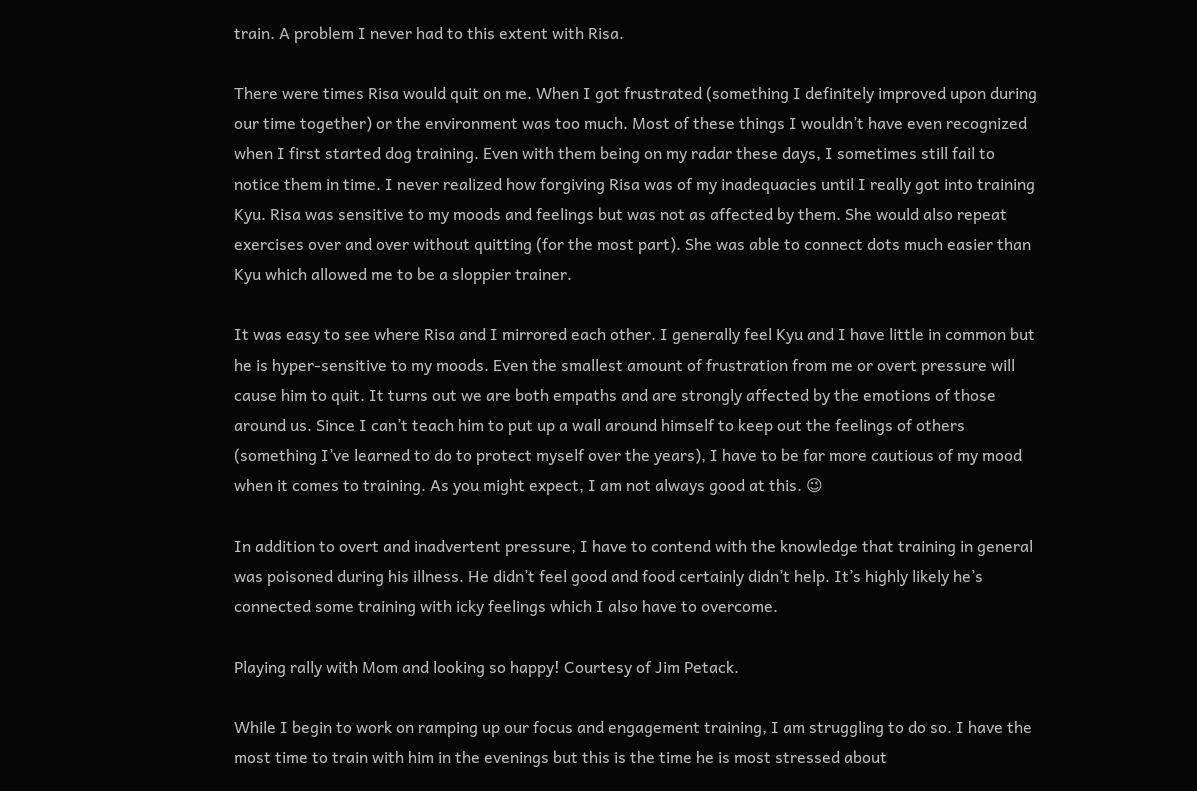train. A problem I never had to this extent with Risa.

There were times Risa would quit on me. When I got frustrated (something I definitely improved upon during our time together) or the environment was too much. Most of these things I wouldn’t have even recognized when I first started dog training. Even with them being on my radar these days, I sometimes still fail to notice them in time. I never realized how forgiving Risa was of my inadequacies until I really got into training Kyu. Risa was sensitive to my moods and feelings but was not as affected by them. She would also repeat exercises over and over without quitting (for the most part). She was able to connect dots much easier than Kyu which allowed me to be a sloppier trainer.

It was easy to see where Risa and I mirrored each other. I generally feel Kyu and I have little in common but he is hyper-sensitive to my moods. Even the smallest amount of frustration from me or overt pressure will cause him to quit. It turns out we are both empaths and are strongly affected by the emotions of those around us. Since I can’t teach him to put up a wall around himself to keep out the feelings of others (something I’ve learned to do to protect myself over the years), I have to be far more cautious of my mood when it comes to training. As you might expect, I am not always good at this. 😉

In addition to overt and inadvertent pressure, I have to contend with the knowledge that training in general was poisoned during his illness. He didn’t feel good and food certainly didn’t help. It’s highly likely he’s connected some training with icky feelings which I also have to overcome.

Playing rally with Mom and looking so happy! Courtesy of Jim Petack.

While I begin to work on ramping up our focus and engagement training, I am struggling to do so. I have the most time to train with him in the evenings but this is the time he is most stressed about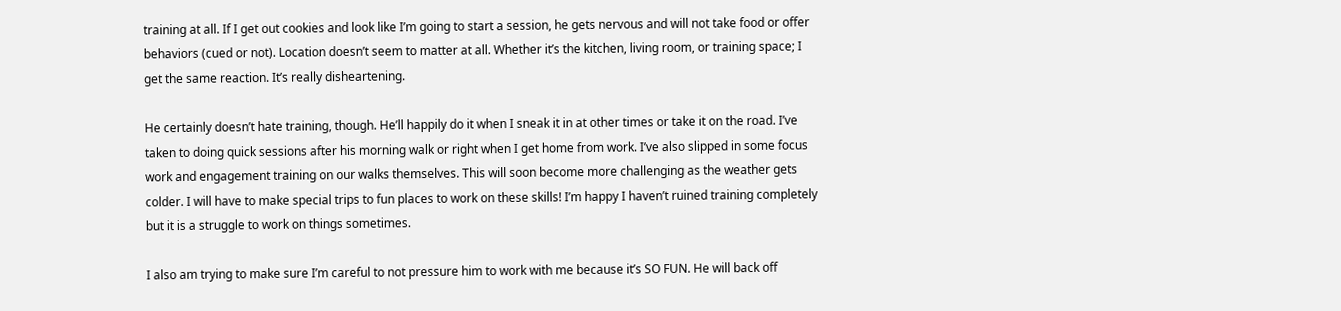training at all. If I get out cookies and look like I’m going to start a session, he gets nervous and will not take food or offer behaviors (cued or not). Location doesn’t seem to matter at all. Whether it’s the kitchen, living room, or training space; I get the same reaction. It’s really disheartening.

He certainly doesn’t hate training, though. He’ll happily do it when I sneak it in at other times or take it on the road. I’ve taken to doing quick sessions after his morning walk or right when I get home from work. I’ve also slipped in some focus work and engagement training on our walks themselves. This will soon become more challenging as the weather gets colder. I will have to make special trips to fun places to work on these skills! I’m happy I haven’t ruined training completely but it is a struggle to work on things sometimes.

I also am trying to make sure I’m careful to not pressure him to work with me because it’s SO FUN. He will back off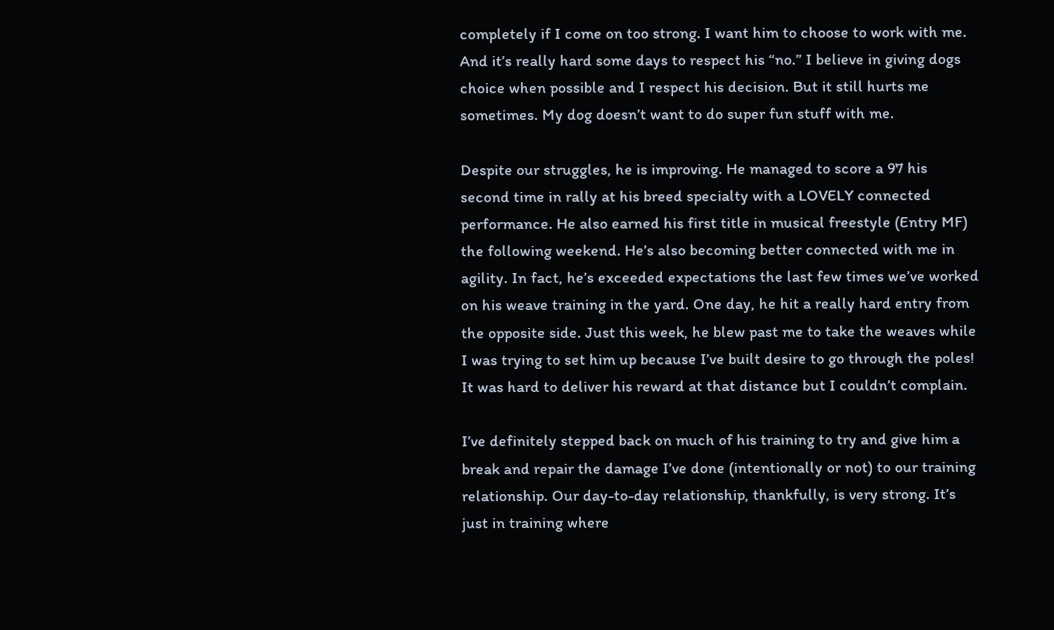completely if I come on too strong. I want him to choose to work with me. And it’s really hard some days to respect his “no.” I believe in giving dogs choice when possible and I respect his decision. But it still hurts me sometimes. My dog doesn’t want to do super fun stuff with me.

Despite our struggles, he is improving. He managed to score a 97 his second time in rally at his breed specialty with a LOVELY connected performance. He also earned his first title in musical freestyle (Entry MF) the following weekend. He’s also becoming better connected with me in agility. In fact, he’s exceeded expectations the last few times we’ve worked on his weave training in the yard. One day, he hit a really hard entry from the opposite side. Just this week, he blew past me to take the weaves while I was trying to set him up because I’ve built desire to go through the poles! It was hard to deliver his reward at that distance but I couldn’t complain.

I’ve definitely stepped back on much of his training to try and give him a break and repair the damage I’ve done (intentionally or not) to our training relationship. Our day-to-day relationship, thankfully, is very strong. It’s just in training where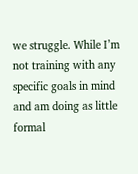we struggle. While I’m not training with any specific goals in mind and am doing as little formal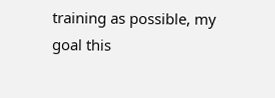training as possible, my goal this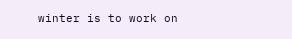winter is to work on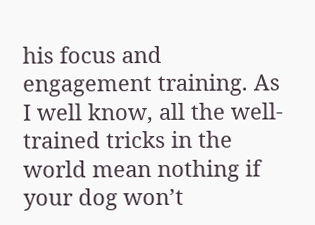his focus and engagement training. As I well know, all the well-trained tricks in the world mean nothing if your dog won’t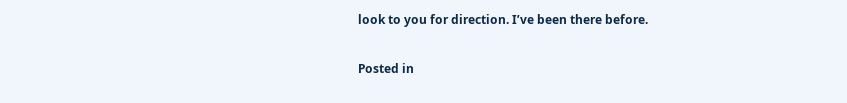look to you for direction. I’ve been there before.

Posted in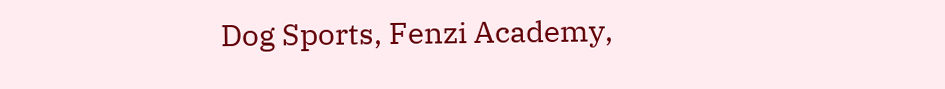Dog Sports, Fenzi Academy,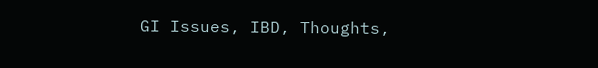GI Issues, IBD, Thoughts,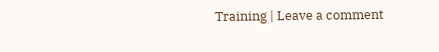Training | Leave a comment